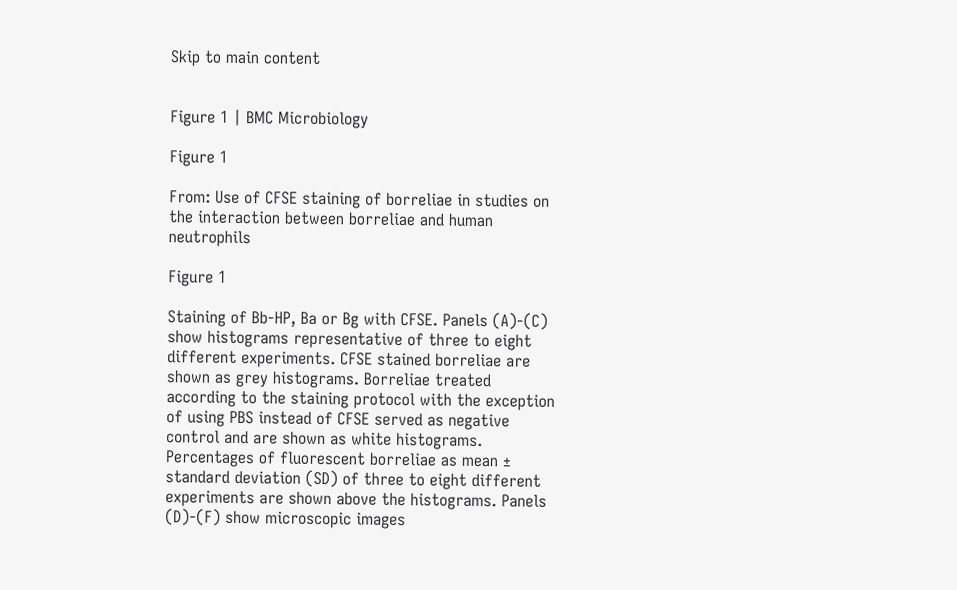Skip to main content


Figure 1 | BMC Microbiology

Figure 1

From: Use of CFSE staining of borreliae in studies on the interaction between borreliae and human neutrophils

Figure 1

Staining of Bb-HP, Ba or Bg with CFSE. Panels (A)-(C) show histograms representative of three to eight different experiments. CFSE stained borreliae are shown as grey histograms. Borreliae treated according to the staining protocol with the exception of using PBS instead of CFSE served as negative control and are shown as white histograms. Percentages of fluorescent borreliae as mean ± standard deviation (SD) of three to eight different experiments are shown above the histograms. Panels (D)-(F) show microscopic images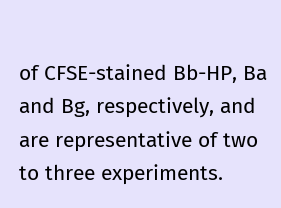of CFSE-stained Bb-HP, Ba and Bg, respectively, and are representative of two to three experiments.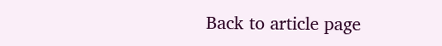Back to article page